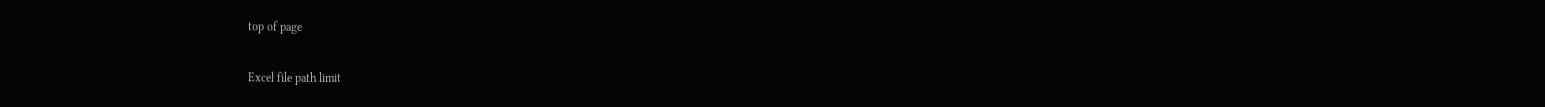top of page

Excel file path limit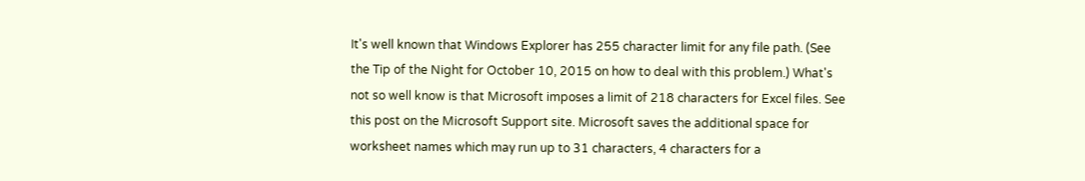It's well known that Windows Explorer has 255 character limit for any file path. (See the Tip of the Night for October 10, 2015 on how to deal with this problem.) What's not so well know is that Microsoft imposes a limit of 218 characters for Excel files. See this post on the Microsoft Support site. Microsoft saves the additional space for worksheet names which may run up to 31 characters, 4 characters for a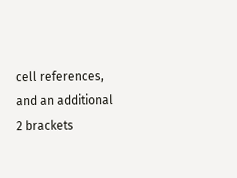cell references, and an additional 2 brackets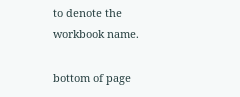to denote the workbook name.

bottom of page